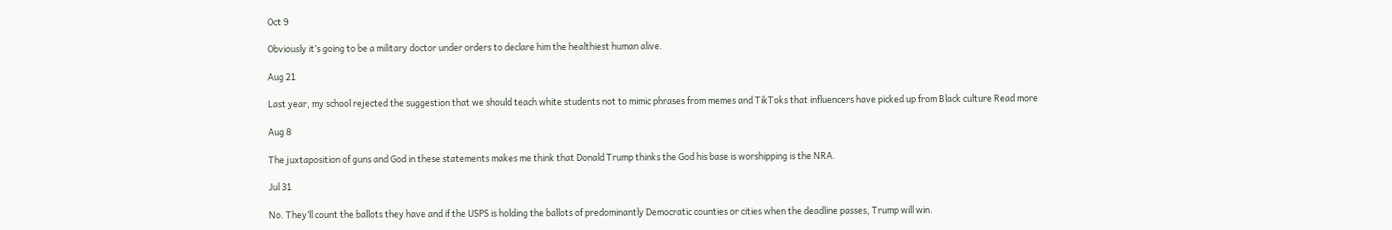Oct 9

Obviously it’s going to be a military doctor under orders to declare him the healthiest human alive.

Aug 21

Last year, my school rejected the suggestion that we should teach white students not to mimic phrases from memes and TikToks that influencers have picked up from Black culture Read more

Aug 8

The juxtaposition of guns and God in these statements makes me think that Donald Trump thinks the God his base is worshipping is the NRA.

Jul 31

No. They’ll count the ballots they have and if the USPS is holding the ballots of predominantly Democratic counties or cities when the deadline passes, Trump will win.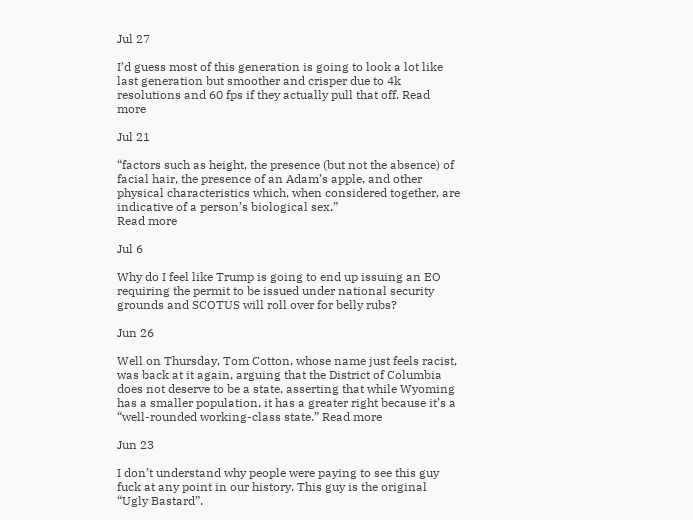Jul 27

I’d guess most of this generation is going to look a lot like last generation but smoother and crisper due to 4k resolutions and 60 fps if they actually pull that off. Read more

Jul 21

“factors such as height, the presence (but not the absence) of facial hair, the presence of an Adam’s apple, and other physical characteristics which, when considered together, are indicative of a person’s biological sex.”
Read more

Jul 6

Why do I feel like Trump is going to end up issuing an EO requiring the permit to be issued under national security grounds and SCOTUS will roll over for belly rubs?

Jun 26

Well on Thursday, Tom Cotton, whose name just feels racist, was back at it again, arguing that the District of Columbia does not deserve to be a state, asserting that while Wyoming has a smaller population, it has a greater right because it’s a “well-rounded working-class state.” Read more

Jun 23

I don’t understand why people were paying to see this guy fuck at any point in our history. This guy is the original “Ugly Bastard”.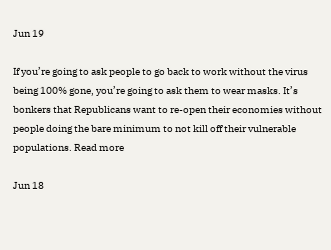Jun 19

If you’re going to ask people to go back to work without the virus being 100% gone, you’re going to ask them to wear masks. It’s bonkers that Republicans want to re-open their economies without people doing the bare minimum to not kill off their vulnerable populations. Read more

Jun 18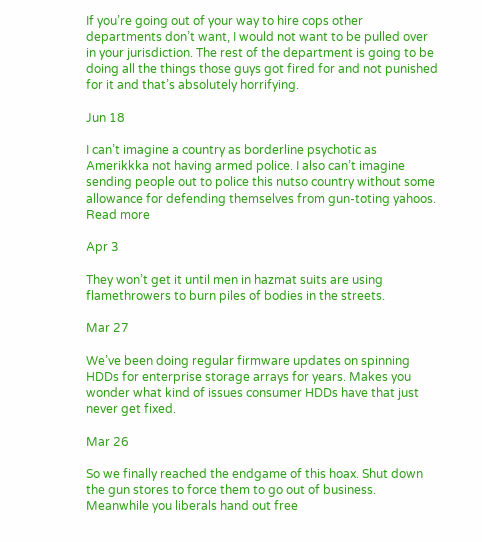If you’re going out of your way to hire cops other departments don’t want, I would not want to be pulled over in your jurisdiction. The rest of the department is going to be doing all the things those guys got fired for and not punished for it and that’s absolutely horrifying.

Jun 18

I can’t imagine a country as borderline psychotic as Amerikkka not having armed police. I also can’t imagine sending people out to police this nutso country without some allowance for defending themselves from gun-toting yahoos. Read more

Apr 3

They won’t get it until men in hazmat suits are using flamethrowers to burn piles of bodies in the streets.

Mar 27

We’ve been doing regular firmware updates on spinning HDDs for enterprise storage arrays for years. Makes you wonder what kind of issues consumer HDDs have that just never get fixed.

Mar 26

So we finally reached the endgame of this hoax. Shut down the gun stores to force them to go out of business. Meanwhile you liberals hand out free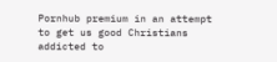Pornhub premium in an attempt to get us good Christians addicted to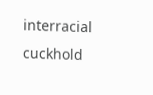interracial cuckhold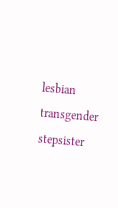lesbian transgender stepsister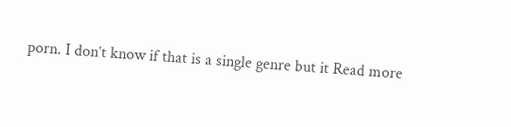porn. I don’t know if that is a single genre but it Read more